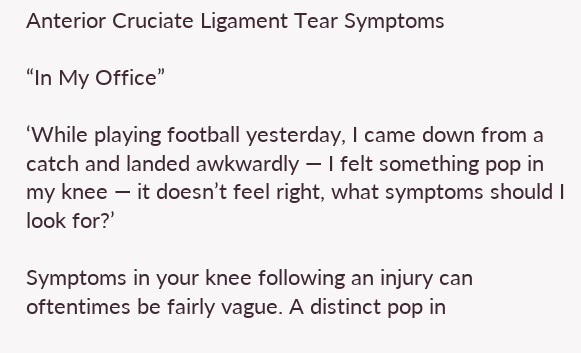Anterior Cruciate Ligament Tear Symptoms

“In My Office”

‘While playing football yesterday, I came down from a catch and landed awkwardly — I felt something pop in my knee — it doesn’t feel right, what symptoms should I look for?’

Symptoms in your knee following an injury can oftentimes be fairly vague. A distinct pop in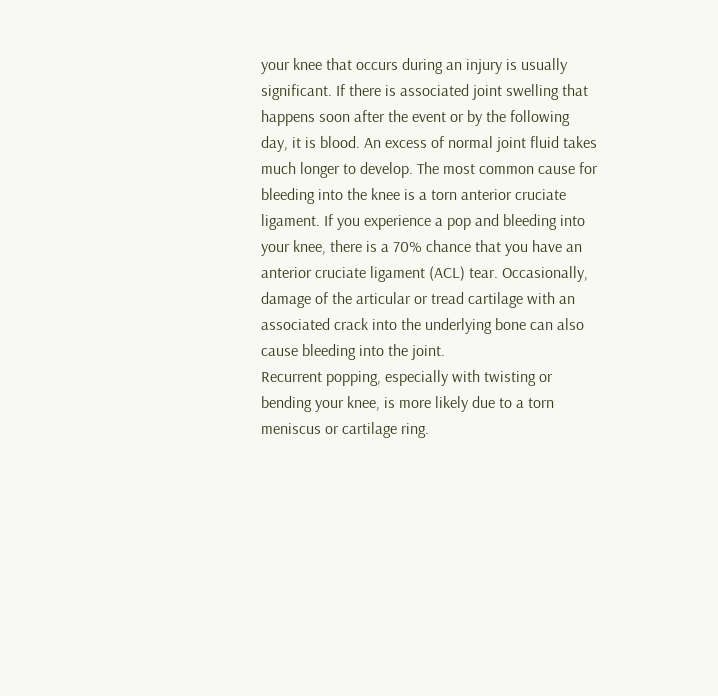your knee that occurs during an injury is usually significant. If there is associated joint swelling that happens soon after the event or by the following day, it is blood. An excess of normal joint fluid takes much longer to develop. The most common cause for bleeding into the knee is a torn anterior cruciate ligament. If you experience a pop and bleeding into your knee, there is a 70% chance that you have an anterior cruciate ligament (ACL) tear. Occasionally, damage of the articular or tread cartilage with an associated crack into the underlying bone can also cause bleeding into the joint.
Recurrent popping, especially with twisting or bending your knee, is more likely due to a torn meniscus or cartilage ring.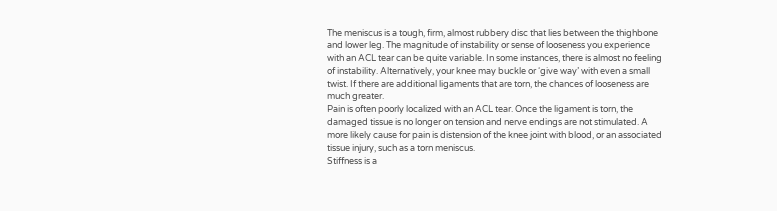The meniscus is a tough, firm, almost rubbery disc that lies between the thighbone and lower leg. The magnitude of instability or sense of looseness you experience with an ACL tear can be quite variable. In some instances, there is almost no feeling of instability. Alternatively, your knee may buckle or ‘give way’ with even a small twist. If there are additional ligaments that are torn, the chances of looseness are much greater.
Pain is often poorly localized with an ACL tear. Once the ligament is torn, the damaged tissue is no longer on tension and nerve endings are not stimulated. A more likely cause for pain is distension of the knee joint with blood, or an associated tissue injury, such as a torn meniscus.
Stiffness is a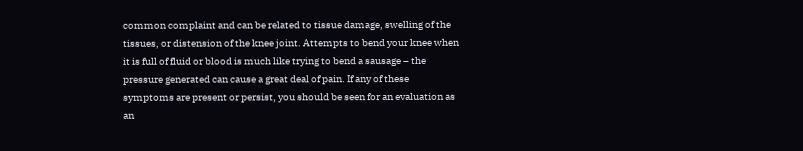common complaint and can be related to tissue damage, swelling of the tissues, or distension of the knee joint. Attempts to bend your knee when it is full of fluid or blood is much like trying to bend a sausage – the pressure generated can cause a great deal of pain. If any of these symptoms are present or persist, you should be seen for an evaluation as an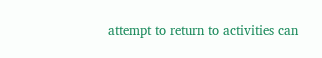attempt to return to activities can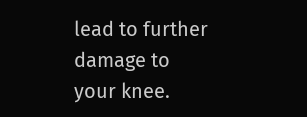lead to further damage to your knee.